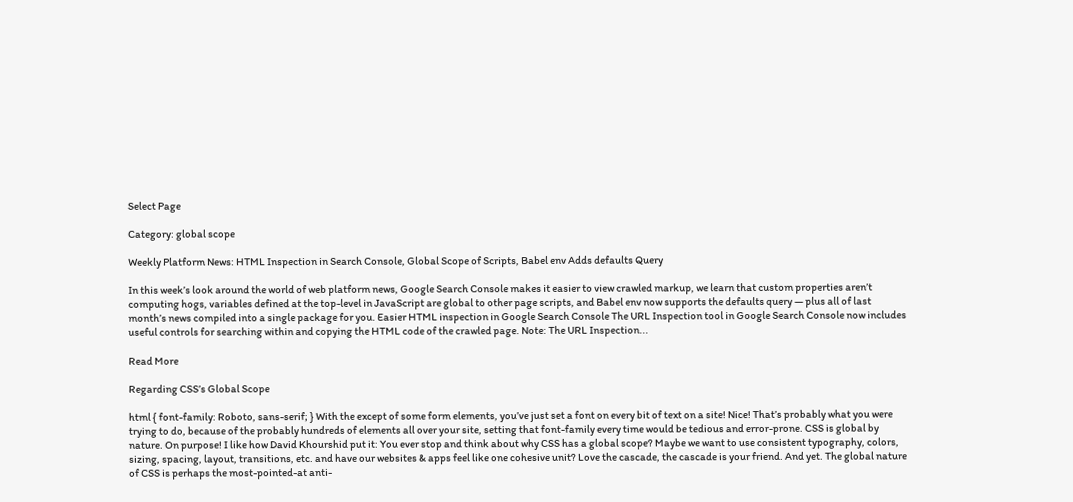Select Page

Category: global scope

Weekly Platform News: HTML Inspection in Search Console, Global Scope of Scripts, Babel env Adds defaults Query

In this week’s look around the world of web platform news, Google Search Console makes it easier to view crawled markup, we learn that custom properties aren’t computing hogs, variables defined at the top-level in JavaScript are global to other page scripts, and Babel env now supports the defaults query — plus all of last month’s news compiled into a single package for you. Easier HTML inspection in Google Search Console The URL Inspection tool in Google Search Console now includes useful controls for searching within and copying the HTML code of the crawled page. Note: The URL Inspection...

Read More

Regarding CSS’s Global Scope

html { font-family: Roboto, sans-serif; } With the except of some form elements, you’ve just set a font on every bit of text on a site! Nice! That’s probably what you were trying to do, because of the probably hundreds of elements all over your site, setting that font-family every time would be tedious and error-prone. CSS is global by nature. On purpose! I like how David Khourshid put it: You ever stop and think about why CSS has a global scope? Maybe we want to use consistent typography, colors, sizing, spacing, layout, transitions, etc. and have our websites & apps feel like one cohesive unit? Love the cascade, the cascade is your friend. And yet. The global nature of CSS is perhaps the most-pointed-at anti-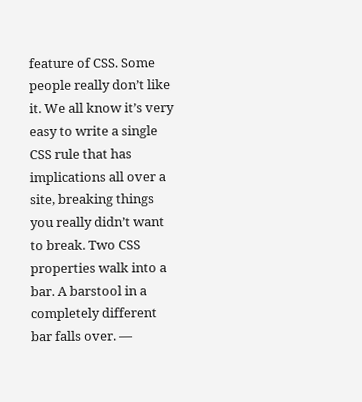feature of CSS. Some people really don’t like it. We all know it’s very easy to write a single CSS rule that has implications all over a site, breaking things you really didn’t want to break. Two CSS properties walk into a bar. A barstool in a completely different bar falls over. —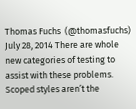Thomas Fuchs  (@thomasfuchs) July 28, 2014 There are whole new categories of testing to assist with these problems. Scoped styles aren’t the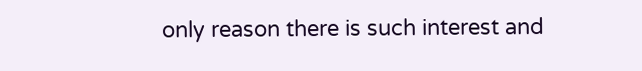only reason there is such interest and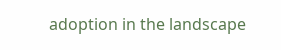adoption in the landscape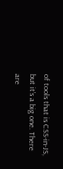of tools that is CSS-in-JS, but it’s a big one. There are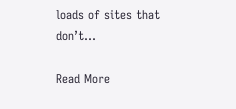loads of sites that don’t...

Read More